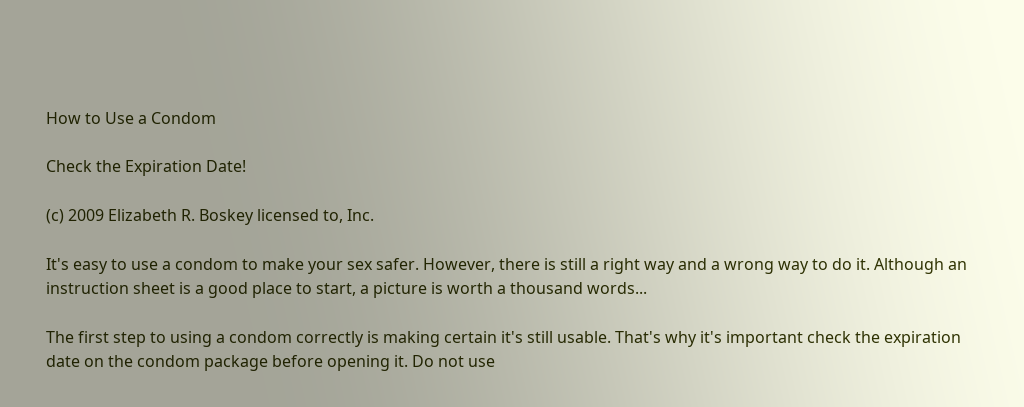How to Use a Condom

Check the Expiration Date!

(c) 2009 Elizabeth R. Boskey licensed to, Inc.

It's easy to use a condom to make your sex safer. However, there is still a right way and a wrong way to do it. Although an instruction sheet is a good place to start, a picture is worth a thousand words...

The first step to using a condom correctly is making certain it's still usable. That's why it's important check the expiration date on the condom package before opening it. Do not use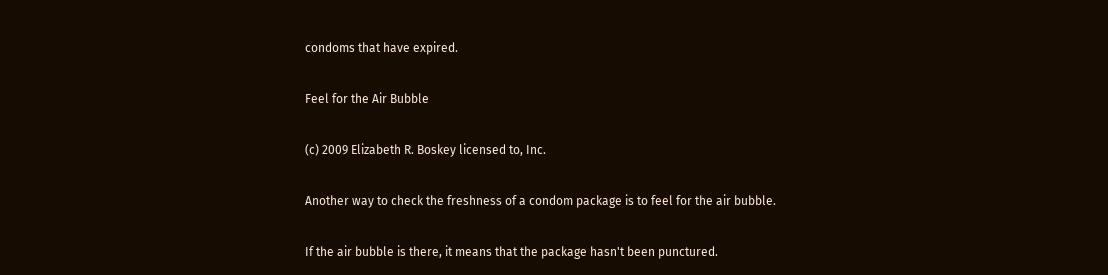condoms that have expired.

Feel for the Air Bubble

(c) 2009 Elizabeth R. Boskey licensed to, Inc.

Another way to check the freshness of a condom package is to feel for the air bubble.

If the air bubble is there, it means that the package hasn't been punctured.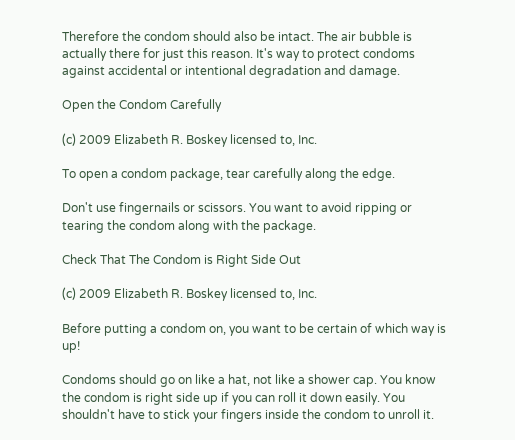Therefore the condom should also be intact. The air bubble is actually there for just this reason. It's way to protect condoms against accidental or intentional degradation and damage.

Open the Condom Carefully

(c) 2009 Elizabeth R. Boskey licensed to, Inc.

To open a condom package, tear carefully along the edge.

Don't use fingernails or scissors. You want to avoid ripping or tearing the condom along with the package.

Check That The Condom is Right Side Out

(c) 2009 Elizabeth R. Boskey licensed to, Inc.

Before putting a condom on, you want to be certain of which way is up!

Condoms should go on like a hat, not like a shower cap. You know the condom is right side up if you can roll it down easily. You shouldn't have to stick your fingers inside the condom to unroll it.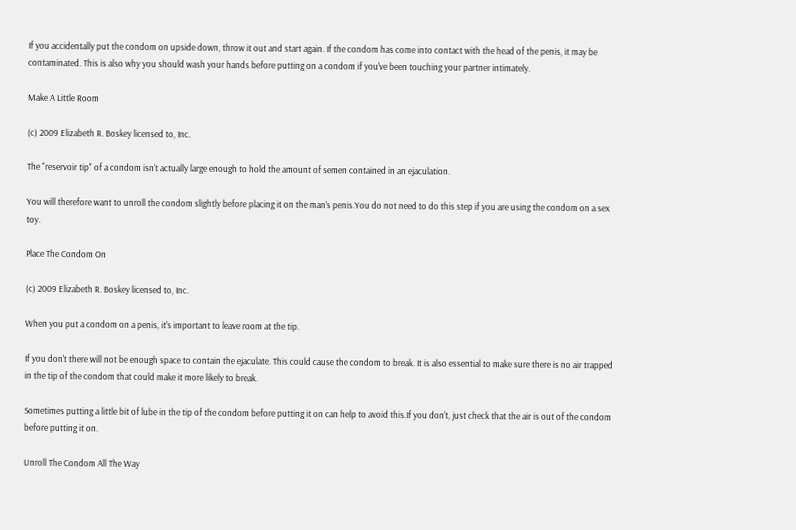If you accidentally put the condom on upside down, throw it out and start again. If the condom has come into contact with the head of the penis, it may be contaminated. This is also why you should wash your hands before putting on a condom if you've been touching your partner intimately.

Make A Little Room

(c) 2009 Elizabeth R. Boskey licensed to, Inc.

The "reservoir tip" of a condom isn't actually large enough to hold the amount of semen contained in an ejaculation.

You will therefore want to unroll the condom slightly before placing it on the man's penis.You do not need to do this step if you are using the condom on a sex toy.

Place The Condom On

(c) 2009 Elizabeth R. Boskey licensed to, Inc.

When you put a condom on a penis, it's important to leave room at the tip.

If you don't there will not be enough space to contain the ejaculate. This could cause the condom to break. It is also essential to make sure there is no air trapped in the tip of the condom that could make it more likely to break.

Sometimes putting a little bit of lube in the tip of the condom before putting it on can help to avoid this.If you don't, just check that the air is out of the condom before putting it on.

Unroll The Condom All The Way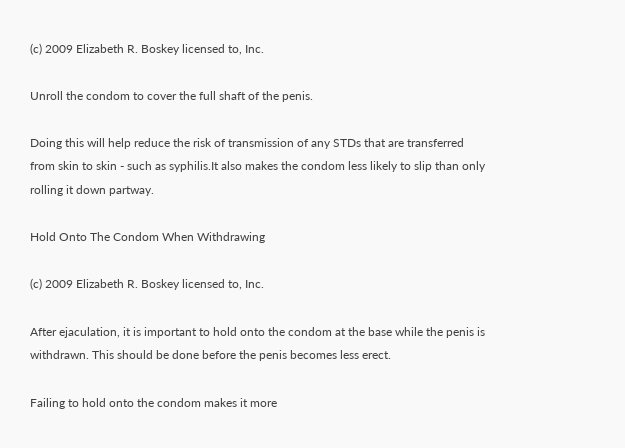(c) 2009 Elizabeth R. Boskey licensed to, Inc.

Unroll the condom to cover the full shaft of the penis.

Doing this will help reduce the risk of transmission of any STDs that are transferred from skin to skin - such as syphilis.It also makes the condom less likely to slip than only rolling it down partway.

Hold Onto The Condom When Withdrawing

(c) 2009 Elizabeth R. Boskey licensed to, Inc.

After ejaculation, it is important to hold onto the condom at the base while the penis is withdrawn. This should be done before the penis becomes less erect.

Failing to hold onto the condom makes it more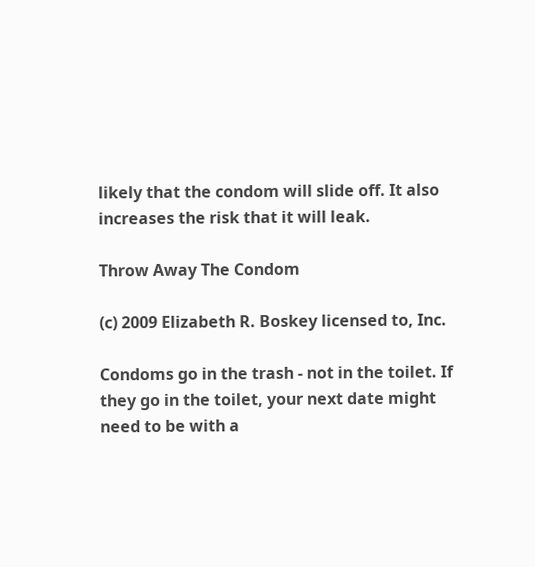likely that the condom will slide off. It also increases the risk that it will leak.

Throw Away The Condom

(c) 2009 Elizabeth R. Boskey licensed to, Inc.

Condoms go in the trash - not in the toilet. If they go in the toilet, your next date might need to be with a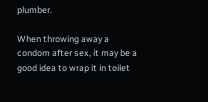plumber.

When throwing away a condom after sex, it may be a good idea to wrap it in toilet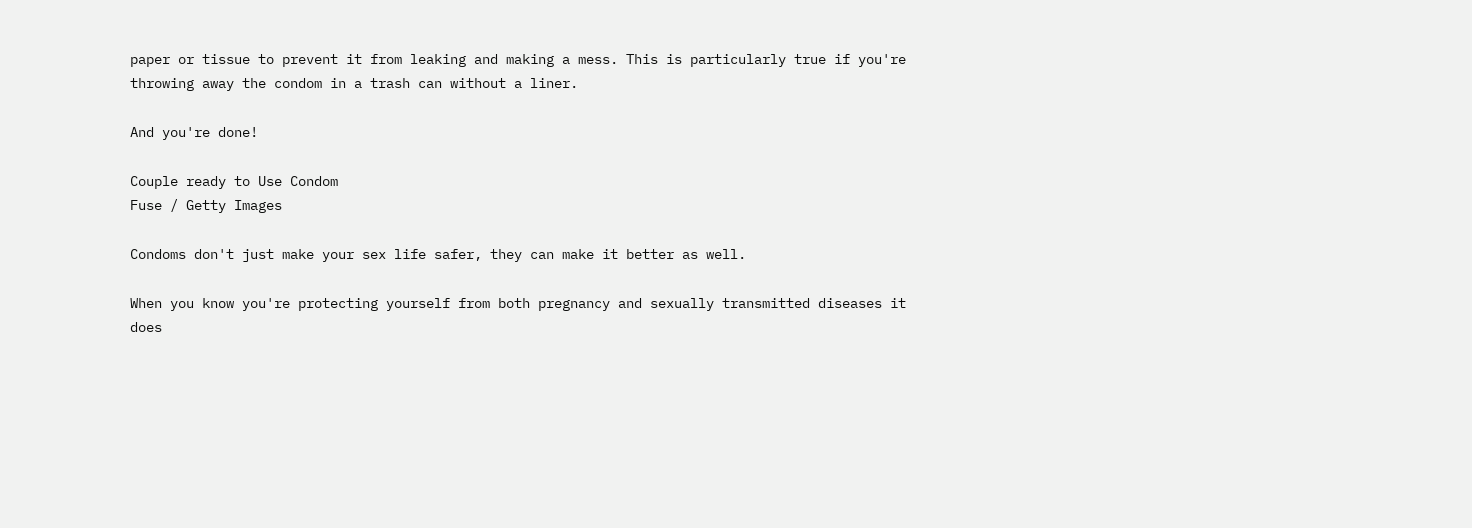paper or tissue to prevent it from leaking and making a mess. This is particularly true if you're throwing away the condom in a trash can without a liner.

And you're done!

Couple ready to Use Condom
Fuse / Getty Images

Condoms don't just make your sex life safer, they can make it better as well.

When you know you're protecting yourself from both pregnancy and sexually transmitted diseases it does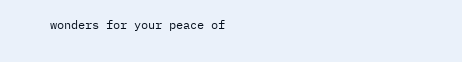wonders for your peace of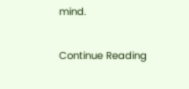mind.

Continue Reading